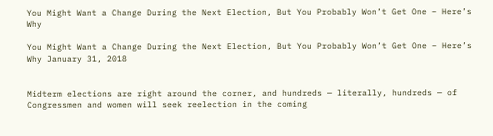You Might Want a Change During the Next Election, But You Probably Won’t Get One – Here’s Why

You Might Want a Change During the Next Election, But You Probably Won’t Get One – Here’s Why January 31, 2018


Midterm elections are right around the corner, and hundreds — literally, hundreds — of Congressmen and women will seek reelection in the coming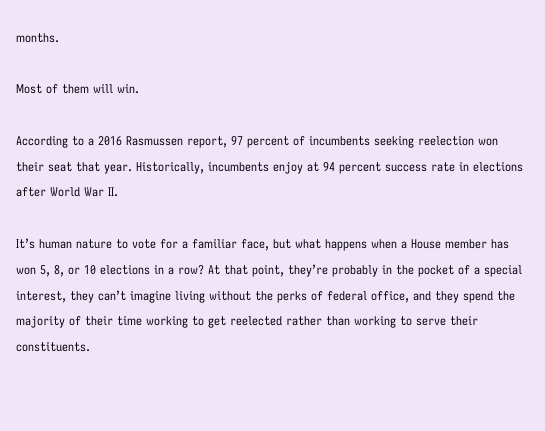months.

Most of them will win.

According to a 2016 Rasmussen report, 97 percent of incumbents seeking reelection won their seat that year. Historically, incumbents enjoy at 94 percent success rate in elections after World War II.

It’s human nature to vote for a familiar face, but what happens when a House member has won 5, 8, or 10 elections in a row? At that point, they’re probably in the pocket of a special interest, they can’t imagine living without the perks of federal office, and they spend the majority of their time working to get reelected rather than working to serve their constituents.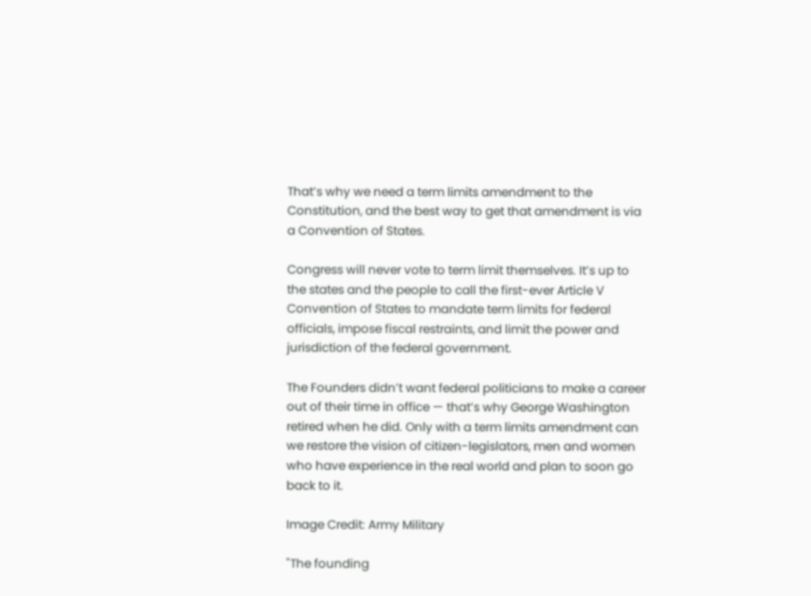That’s why we need a term limits amendment to the Constitution, and the best way to get that amendment is via a Convention of States.

Congress will never vote to term limit themselves. It’s up to the states and the people to call the first-ever Article V Convention of States to mandate term limits for federal officials, impose fiscal restraints, and limit the power and jurisdiction of the federal government.

The Founders didn’t want federal politicians to make a career out of their time in office — that’s why George Washington retired when he did. Only with a term limits amendment can we restore the vision of citizen-legislators, men and women who have experience in the real world and plan to soon go back to it.

Image Credit: Army Military

"The founding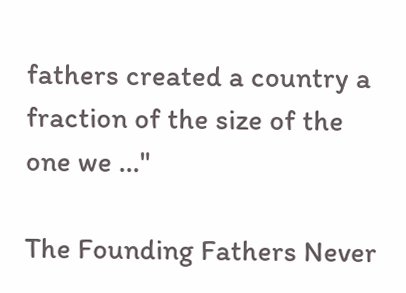fathers created a country a fraction of the size of the one we ..."

The Founding Fathers Never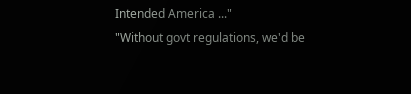Intended America ..."
"Without govt regulations, we'd be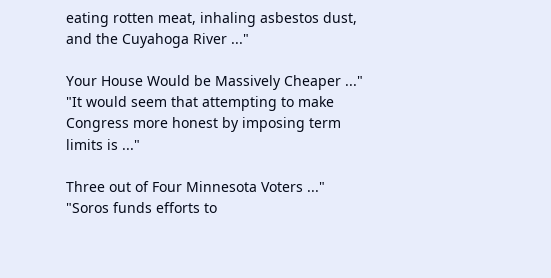eating rotten meat, inhaling asbestos dust, and the Cuyahoga River ..."

Your House Would be Massively Cheaper ..."
"It would seem that attempting to make Congress more honest by imposing term limits is ..."

Three out of Four Minnesota Voters ..."
"Soros funds efforts to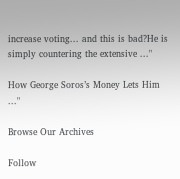increase voting... and this is bad?He is simply countering the extensive ..."

How George Soros’s Money Lets Him ..."

Browse Our Archives

Follow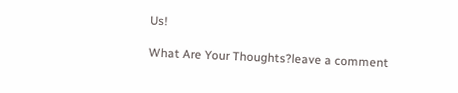Us!

What Are Your Thoughts?leave a comment